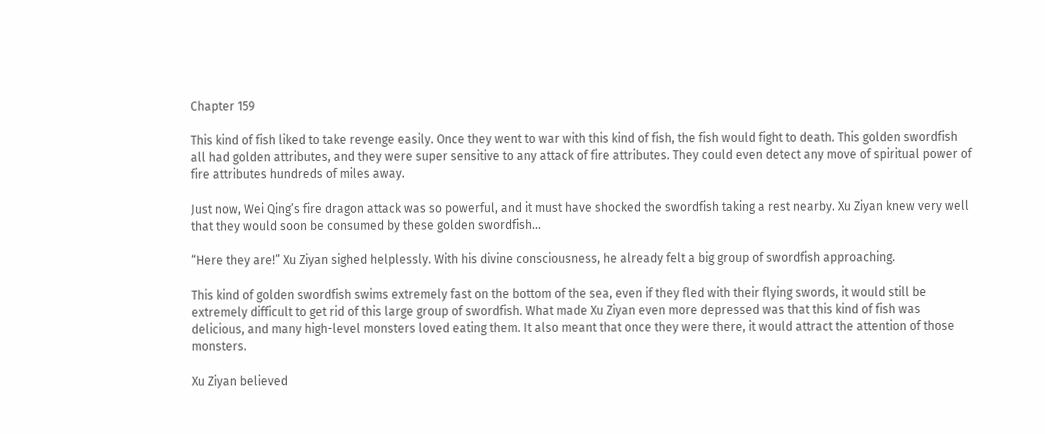Chapter 159

This kind of fish liked to take revenge easily. Once they went to war with this kind of fish, the fish would fight to death. This golden swordfish all had golden attributes, and they were super sensitive to any attack of fire attributes. They could even detect any move of spiritual power of fire attributes hundreds of miles away.

Just now, Wei Qing’s fire dragon attack was so powerful, and it must have shocked the swordfish taking a rest nearby. Xu Ziyan knew very well that they would soon be consumed by these golden swordfish…

“Here they are!” Xu Ziyan sighed helplessly. With his divine consciousness, he already felt a big group of swordfish approaching.

This kind of golden swordfish swims extremely fast on the bottom of the sea, even if they fled with their flying swords, it would still be extremely difficult to get rid of this large group of swordfish. What made Xu Ziyan even more depressed was that this kind of fish was delicious, and many high-level monsters loved eating them. It also meant that once they were there, it would attract the attention of those monsters.

Xu Ziyan believed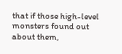that if those high-level monsters found out about them,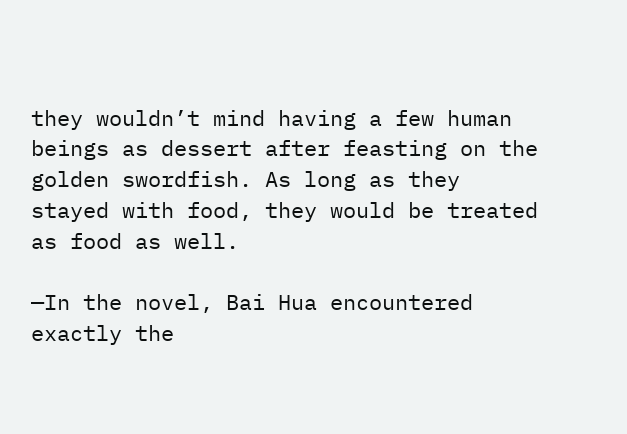they wouldn’t mind having a few human beings as dessert after feasting on the golden swordfish. As long as they stayed with food, they would be treated as food as well.

—In the novel, Bai Hua encountered exactly the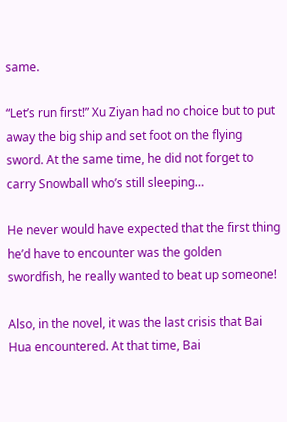same.

“Let’s run first!” Xu Ziyan had no choice but to put away the big ship and set foot on the flying sword. At the same time, he did not forget to carry Snowball who’s still sleeping…

He never would have expected that the first thing he’d have to encounter was the golden swordfish, he really wanted to beat up someone!

Also, in the novel, it was the last crisis that Bai Hua encountered. At that time, Bai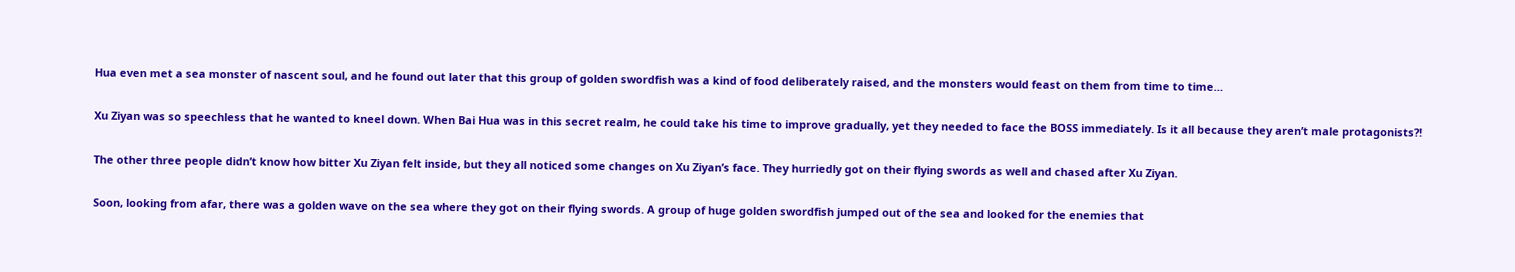Hua even met a sea monster of nascent soul, and he found out later that this group of golden swordfish was a kind of food deliberately raised, and the monsters would feast on them from time to time…

Xu Ziyan was so speechless that he wanted to kneel down. When Bai Hua was in this secret realm, he could take his time to improve gradually, yet they needed to face the BOSS immediately. Is it all because they aren’t male protagonists?!

The other three people didn’t know how bitter Xu Ziyan felt inside, but they all noticed some changes on Xu Ziyan’s face. They hurriedly got on their flying swords as well and chased after Xu Ziyan.

Soon, looking from afar, there was a golden wave on the sea where they got on their flying swords. A group of huge golden swordfish jumped out of the sea and looked for the enemies that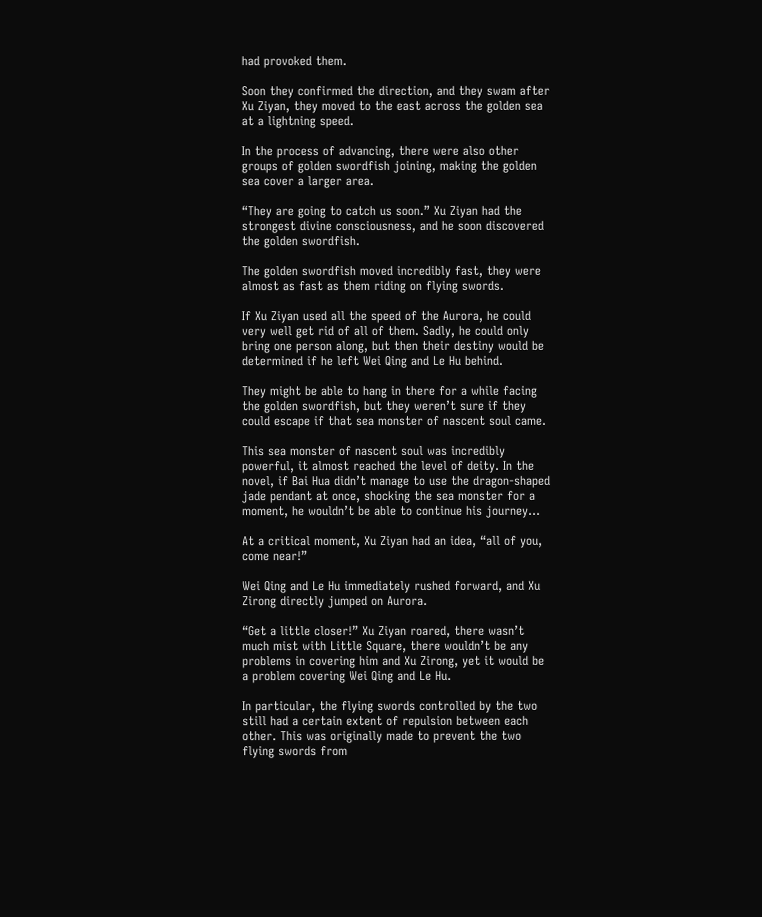had provoked them.

Soon they confirmed the direction, and they swam after Xu Ziyan, they moved to the east across the golden sea at a lightning speed.

In the process of advancing, there were also other groups of golden swordfish joining, making the golden sea cover a larger area.

“They are going to catch us soon.” Xu Ziyan had the strongest divine consciousness, and he soon discovered the golden swordfish.

The golden swordfish moved incredibly fast, they were almost as fast as them riding on flying swords.

If Xu Ziyan used all the speed of the Aurora, he could very well get rid of all of them. Sadly, he could only bring one person along, but then their destiny would be determined if he left Wei Qing and Le Hu behind.

They might be able to hang in there for a while facing the golden swordfish, but they weren’t sure if they could escape if that sea monster of nascent soul came.

This sea monster of nascent soul was incredibly powerful, it almost reached the level of deity. In the novel, if Bai Hua didn’t manage to use the dragon-shaped jade pendant at once, shocking the sea monster for a moment, he wouldn’t be able to continue his journey…

At a critical moment, Xu Ziyan had an idea, “all of you, come near!”

Wei Qing and Le Hu immediately rushed forward, and Xu Zirong directly jumped on Aurora.

“Get a little closer!” Xu Ziyan roared, there wasn’t much mist with Little Square, there wouldn’t be any problems in covering him and Xu Zirong, yet it would be a problem covering Wei Qing and Le Hu.

In particular, the flying swords controlled by the two still had a certain extent of repulsion between each other. This was originally made to prevent the two flying swords from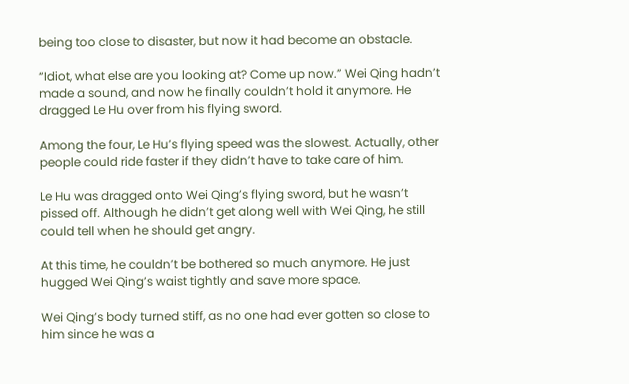being too close to disaster, but now it had become an obstacle.

“Idiot, what else are you looking at? Come up now.” Wei Qing hadn’t made a sound, and now he finally couldn’t hold it anymore. He dragged Le Hu over from his flying sword.

Among the four, Le Hu’s flying speed was the slowest. Actually, other people could ride faster if they didn’t have to take care of him.

Le Hu was dragged onto Wei Qing’s flying sword, but he wasn’t pissed off. Although he didn’t get along well with Wei Qing, he still could tell when he should get angry.

At this time, he couldn’t be bothered so much anymore. He just hugged Wei Qing’s waist tightly and save more space.

Wei Qing’s body turned stiff, as no one had ever gotten so close to him since he was a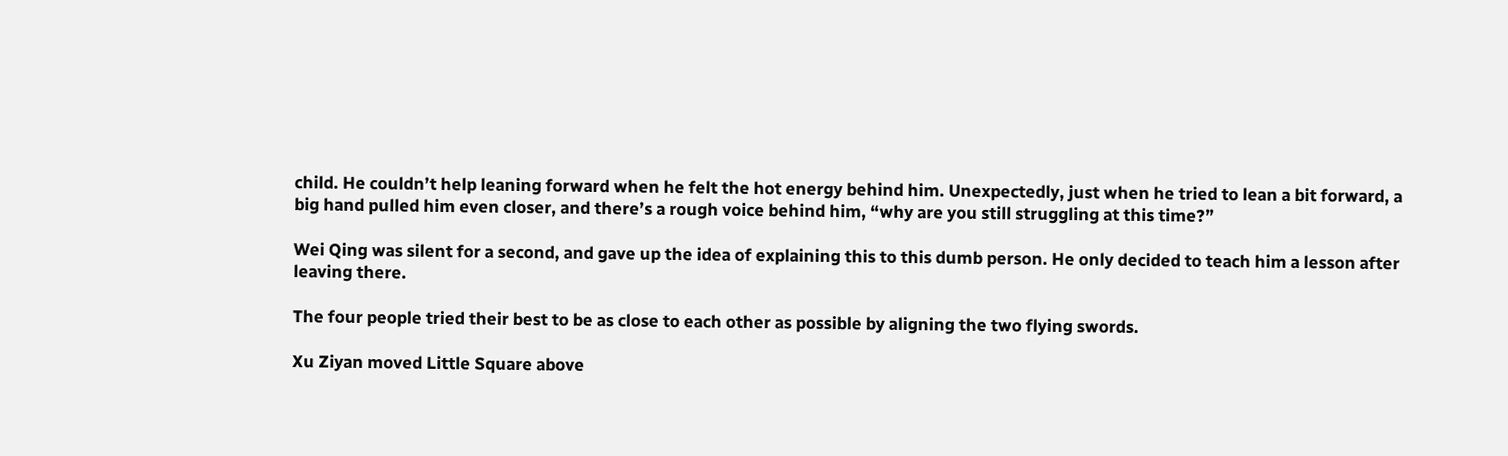child. He couldn’t help leaning forward when he felt the hot energy behind him. Unexpectedly, just when he tried to lean a bit forward, a big hand pulled him even closer, and there’s a rough voice behind him, “why are you still struggling at this time?”

Wei Qing was silent for a second, and gave up the idea of explaining this to this dumb person. He only decided to teach him a lesson after leaving there.

The four people tried their best to be as close to each other as possible by aligning the two flying swords.

Xu Ziyan moved Little Square above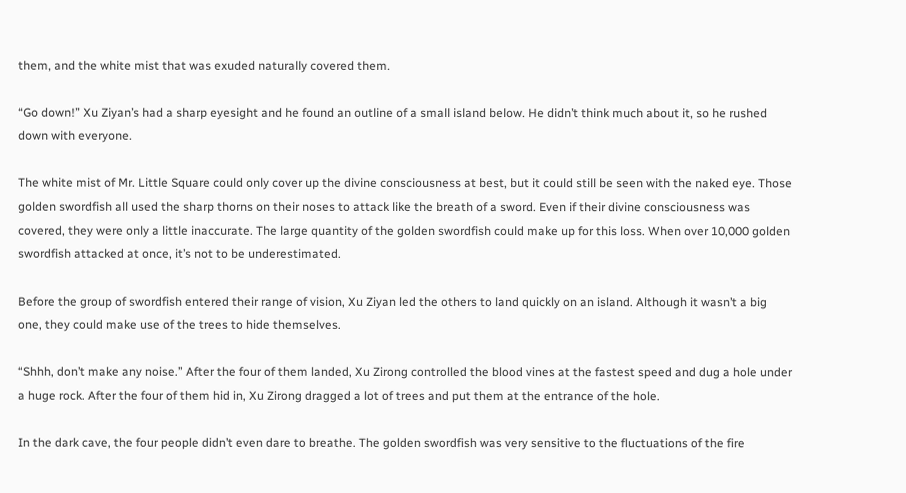them, and the white mist that was exuded naturally covered them.

“Go down!” Xu Ziyan’s had a sharp eyesight and he found an outline of a small island below. He didn’t think much about it, so he rushed down with everyone.

The white mist of Mr. Little Square could only cover up the divine consciousness at best, but it could still be seen with the naked eye. Those golden swordfish all used the sharp thorns on their noses to attack like the breath of a sword. Even if their divine consciousness was covered, they were only a little inaccurate. The large quantity of the golden swordfish could make up for this loss. When over 10,000 golden swordfish attacked at once, it’s not to be underestimated.

Before the group of swordfish entered their range of vision, Xu Ziyan led the others to land quickly on an island. Although it wasn’t a big one, they could make use of the trees to hide themselves.

“Shhh, don’t make any noise.” After the four of them landed, Xu Zirong controlled the blood vines at the fastest speed and dug a hole under a huge rock. After the four of them hid in, Xu Zirong dragged a lot of trees and put them at the entrance of the hole.

In the dark cave, the four people didn’t even dare to breathe. The golden swordfish was very sensitive to the fluctuations of the fire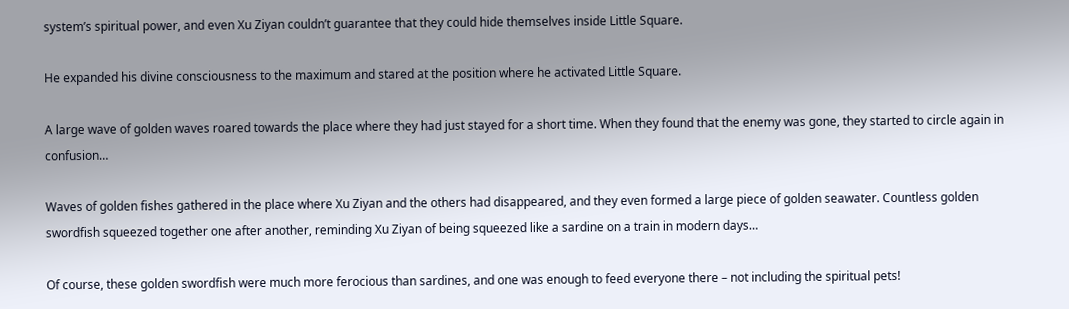system’s spiritual power, and even Xu Ziyan couldn’t guarantee that they could hide themselves inside Little Square.

He expanded his divine consciousness to the maximum and stared at the position where he activated Little Square.

A large wave of golden waves roared towards the place where they had just stayed for a short time. When they found that the enemy was gone, they started to circle again in confusion…

Waves of golden fishes gathered in the place where Xu Ziyan and the others had disappeared, and they even formed a large piece of golden seawater. Countless golden swordfish squeezed together one after another, reminding Xu Ziyan of being squeezed like a sardine on a train in modern days…

Of course, these golden swordfish were much more ferocious than sardines, and one was enough to feed everyone there – not including the spiritual pets!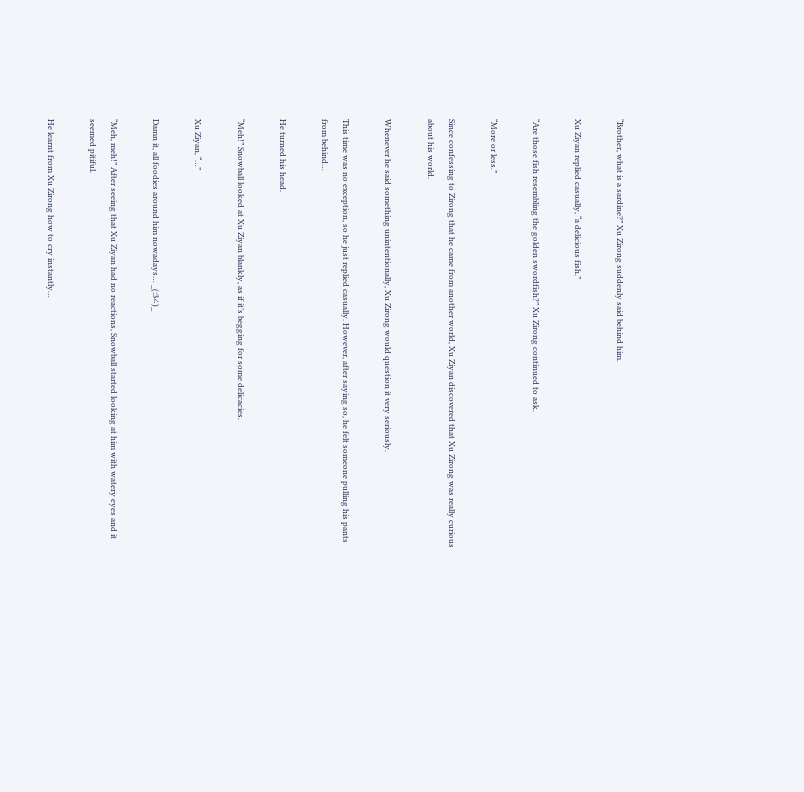“Brother, what is a sardine?” Xu Zirong suddenly said behind him.

Xu Ziyan replied casually, “a delicious fish.”

“Are those fish resembling the golden swordfish?” Xu Zirong continued to ask.

“More or less.”

Since confessing to Zirong that he came from another world, Xu Ziyan discovered that Xu Zirong was really curious about his world.

Whenever he said something unintentionally, Xu Zirong would question it very seriously.

This time was no exception, so he just replied casually. However, after saying so, he felt someone pulling his pants from behind…

He turned his head.

“Meh!” Snowball looked at Xu Ziyan blankly, as if it’s begging for some delicacies.

Xu Ziyan, “…”

Damn it, all foodies around him nowadays… _(:3∠)_

“Meh, meh!” After seeing that Xu Ziyan had no reactions, Snowball started looking at him with watery eyes and it seemed pitiful.

He learnt from Xu Zirong how to cry instantly…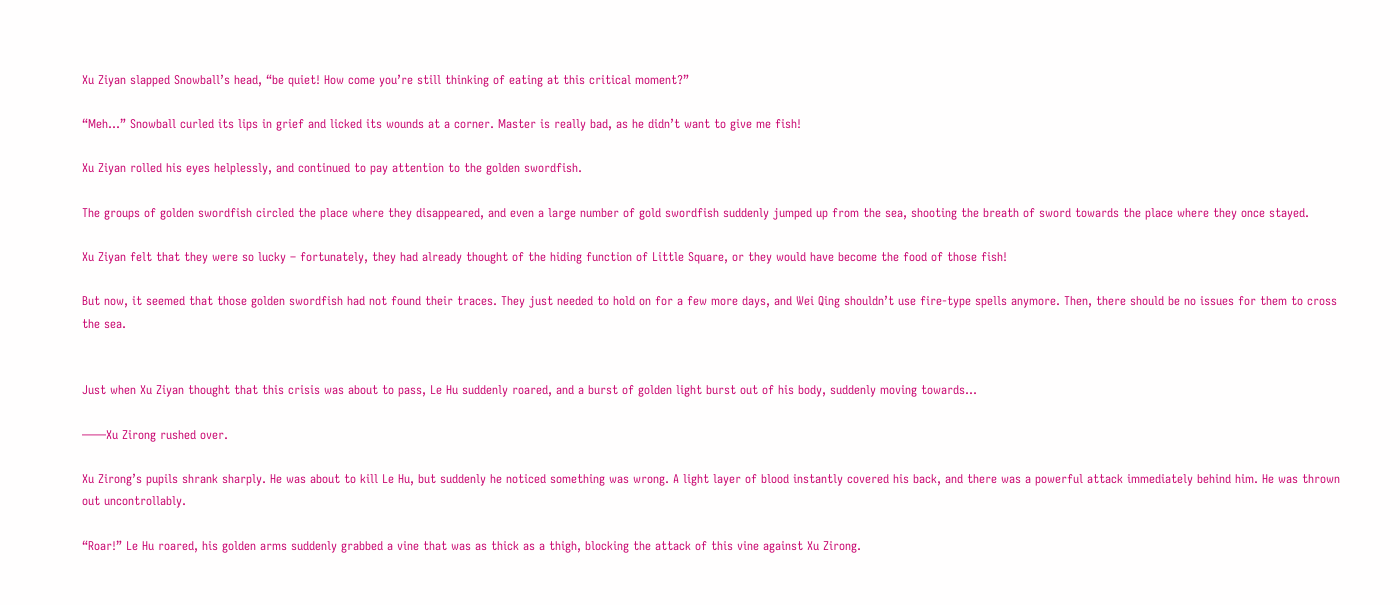Xu Ziyan slapped Snowball’s head, “be quiet! How come you’re still thinking of eating at this critical moment?”

“Meh…” Snowball curled its lips in grief and licked its wounds at a corner. Master is really bad, as he didn’t want to give me fish!

Xu Ziyan rolled his eyes helplessly, and continued to pay attention to the golden swordfish.

The groups of golden swordfish circled the place where they disappeared, and even a large number of gold swordfish suddenly jumped up from the sea, shooting the breath of sword towards the place where they once stayed.

Xu Ziyan felt that they were so lucky – fortunately, they had already thought of the hiding function of Little Square, or they would have become the food of those fish!

But now, it seemed that those golden swordfish had not found their traces. They just needed to hold on for a few more days, and Wei Qing shouldn’t use fire-type spells anymore. Then, there should be no issues for them to cross the sea.


Just when Xu Ziyan thought that this crisis was about to pass, Le Hu suddenly roared, and a burst of golden light burst out of his body, suddenly moving towards…

——Xu Zirong rushed over.

Xu Zirong’s pupils shrank sharply. He was about to kill Le Hu, but suddenly he noticed something was wrong. A light layer of blood instantly covered his back, and there was a powerful attack immediately behind him. He was thrown out uncontrollably.

“Roar!” Le Hu roared, his golden arms suddenly grabbed a vine that was as thick as a thigh, blocking the attack of this vine against Xu Zirong.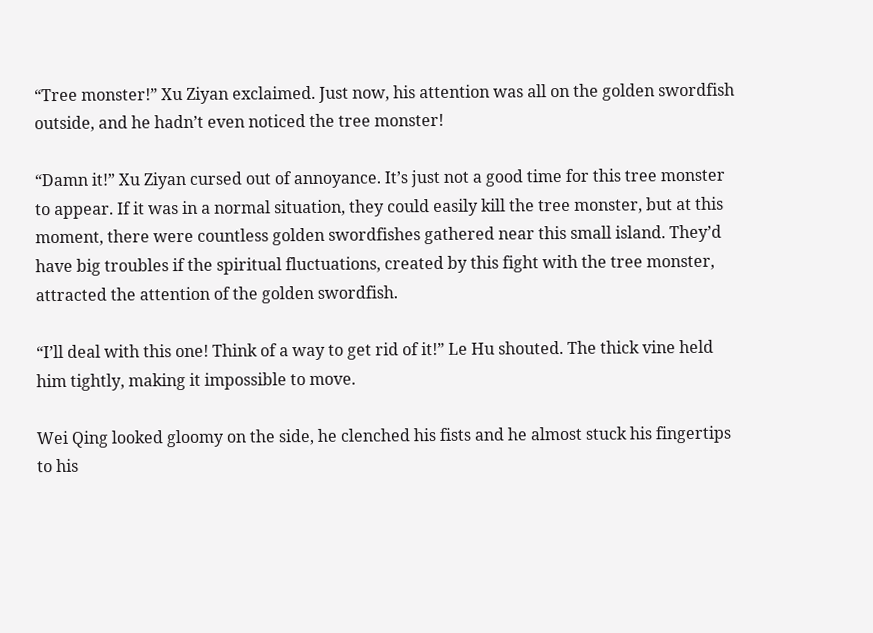“Tree monster!” Xu Ziyan exclaimed. Just now, his attention was all on the golden swordfish outside, and he hadn’t even noticed the tree monster!

“Damn it!” Xu Ziyan cursed out of annoyance. It’s just not a good time for this tree monster to appear. If it was in a normal situation, they could easily kill the tree monster, but at this moment, there were countless golden swordfishes gathered near this small island. They’d have big troubles if the spiritual fluctuations, created by this fight with the tree monster, attracted the attention of the golden swordfish.

“I’ll deal with this one! Think of a way to get rid of it!” Le Hu shouted. The thick vine held him tightly, making it impossible to move.

Wei Qing looked gloomy on the side, he clenched his fists and he almost stuck his fingertips to his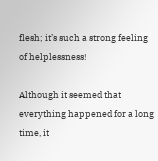flesh; it’s such a strong feeling of helplessness!

Although it seemed that everything happened for a long time, it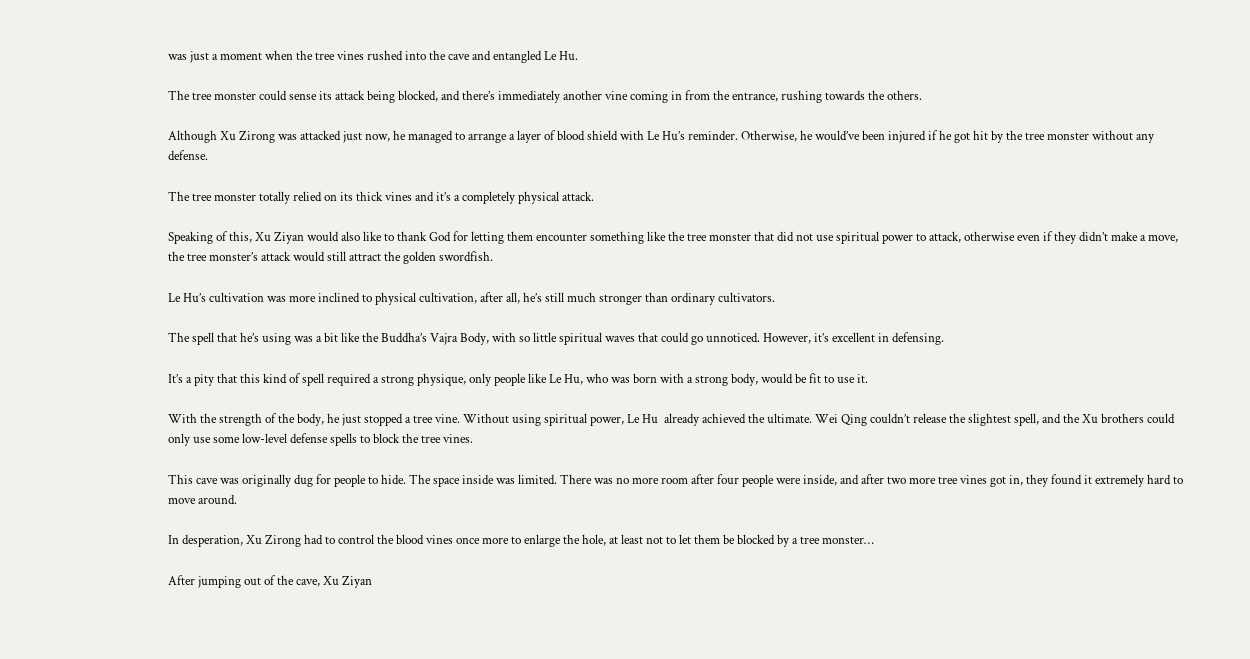was just a moment when the tree vines rushed into the cave and entangled Le Hu.

The tree monster could sense its attack being blocked, and there’s immediately another vine coming in from the entrance, rushing towards the others.

Although Xu Zirong was attacked just now, he managed to arrange a layer of blood shield with Le Hu’s reminder. Otherwise, he would’ve been injured if he got hit by the tree monster without any defense.

The tree monster totally relied on its thick vines and it’s a completely physical attack.

Speaking of this, Xu Ziyan would also like to thank God for letting them encounter something like the tree monster that did not use spiritual power to attack, otherwise even if they didn’t make a move, the tree monster’s attack would still attract the golden swordfish.

Le Hu’s cultivation was more inclined to physical cultivation, after all, he’s still much stronger than ordinary cultivators.

The spell that he’s using was a bit like the Buddha’s Vajra Body, with so little spiritual waves that could go unnoticed. However, it’s excellent in defensing.

It’s a pity that this kind of spell required a strong physique, only people like Le Hu, who was born with a strong body, would be fit to use it.

With the strength of the body, he just stopped a tree vine. Without using spiritual power, Le Hu  already achieved the ultimate. Wei Qing couldn’t release the slightest spell, and the Xu brothers could only use some low-level defense spells to block the tree vines.

This cave was originally dug for people to hide. The space inside was limited. There was no more room after four people were inside, and after two more tree vines got in, they found it extremely hard to move around.

In desperation, Xu Zirong had to control the blood vines once more to enlarge the hole, at least not to let them be blocked by a tree monster…

After jumping out of the cave, Xu Ziyan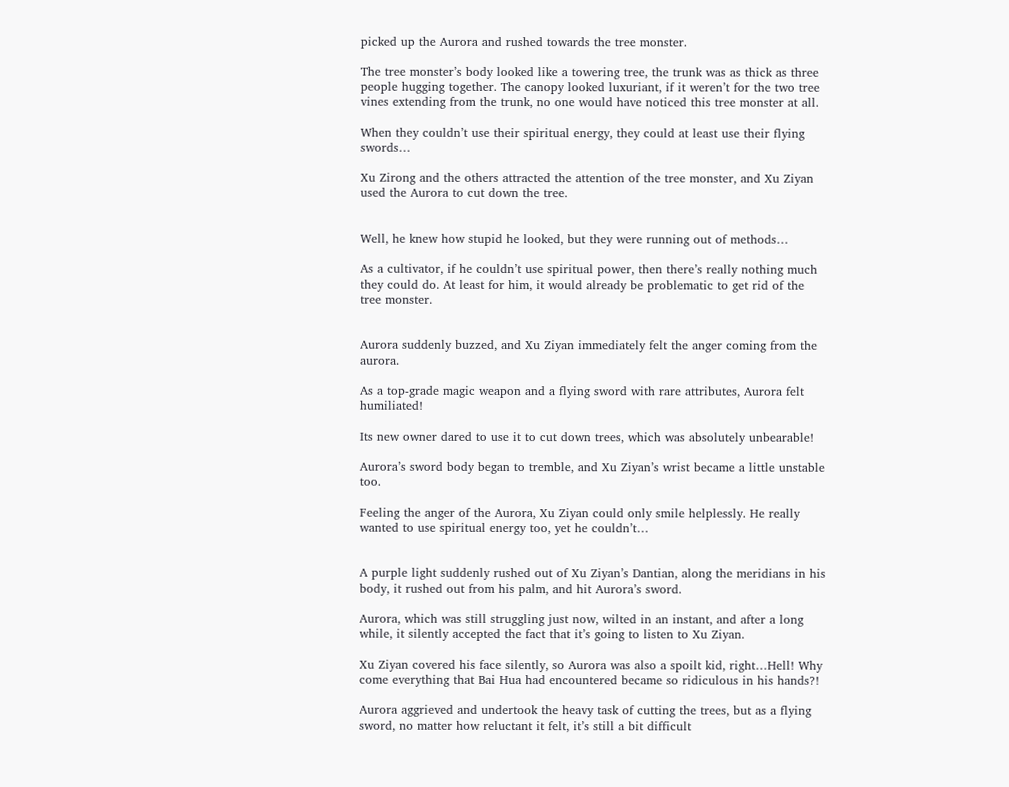picked up the Aurora and rushed towards the tree monster.

The tree monster’s body looked like a towering tree, the trunk was as thick as three people hugging together. The canopy looked luxuriant, if it weren’t for the two tree vines extending from the trunk, no one would have noticed this tree monster at all.

When they couldn’t use their spiritual energy, they could at least use their flying swords…

Xu Zirong and the others attracted the attention of the tree monster, and Xu Ziyan used the Aurora to cut down the tree.


Well, he knew how stupid he looked, but they were running out of methods…

As a cultivator, if he couldn’t use spiritual power, then there’s really nothing much they could do. At least for him, it would already be problematic to get rid of the tree monster.


Aurora suddenly buzzed, and Xu Ziyan immediately felt the anger coming from the aurora.

As a top-grade magic weapon and a flying sword with rare attributes, Aurora felt humiliated!

Its new owner dared to use it to cut down trees, which was absolutely unbearable!

Aurora’s sword body began to tremble, and Xu Ziyan’s wrist became a little unstable too.

Feeling the anger of the Aurora, Xu Ziyan could only smile helplessly. He really wanted to use spiritual energy too, yet he couldn’t…


A purple light suddenly rushed out of Xu Ziyan’s Dantian, along the meridians in his body, it rushed out from his palm, and hit Aurora’s sword.

Aurora, which was still struggling just now, wilted in an instant, and after a long while, it silently accepted the fact that it’s going to listen to Xu Ziyan.

Xu Ziyan covered his face silently, so Aurora was also a spoilt kid, right…Hell! Why come everything that Bai Hua had encountered became so ridiculous in his hands?!

Aurora aggrieved and undertook the heavy task of cutting the trees, but as a flying sword, no matter how reluctant it felt, it’s still a bit difficult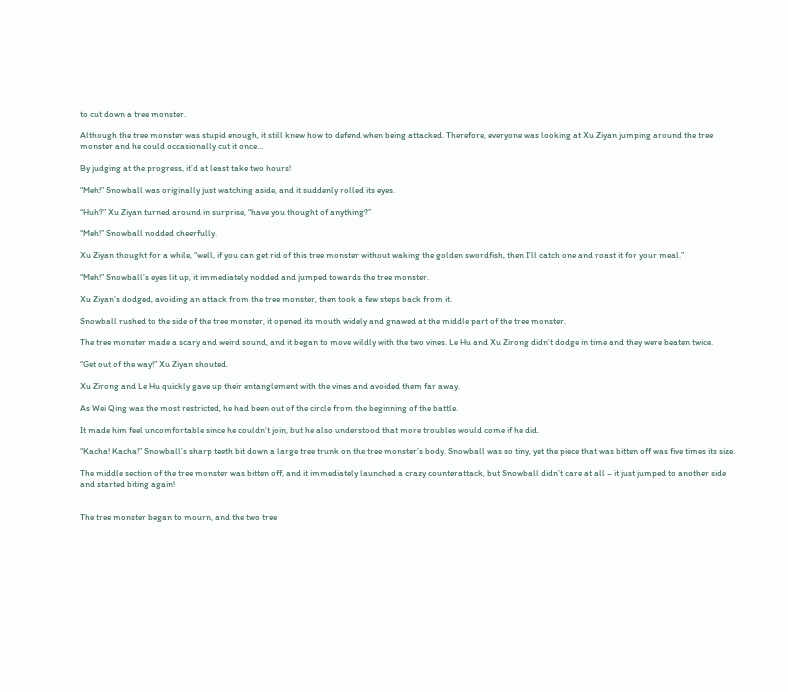to cut down a tree monster.

Although the tree monster was stupid enough, it still knew how to defend when being attacked. Therefore, everyone was looking at Xu Ziyan jumping around the tree monster and he could occasionally cut it once…

By judging at the progress, it’d at least take two hours!

“Meh!” Snowball was originally just watching aside, and it suddenly rolled its eyes.

“Huh?” Xu Ziyan turned around in surprise, “have you thought of anything?”

“Meh!” Snowball nodded cheerfully.

Xu Ziyan thought for a while, “well, if you can get rid of this tree monster without waking the golden swordfish, then I’ll catch one and roast it for your meal.”

“Meh!” Snowball’s eyes lit up, it immediately nodded and jumped towards the tree monster.

Xu Ziyan’s dodged, avoiding an attack from the tree monster, then took a few steps back from it.

Snowball rushed to the side of the tree monster, it opened its mouth widely and gnawed at the middle part of the tree monster.

The tree monster made a scary and weird sound, and it began to move wildly with the two vines. Le Hu and Xu Zirong didn’t dodge in time and they were beaten twice.

“Get out of the way!” Xu Ziyan shouted.

Xu Zirong and Le Hu quickly gave up their entanglement with the vines and avoided them far away.

As Wei Qing was the most restricted, he had been out of the circle from the beginning of the battle.

It made him feel uncomfortable since he couldn’t join, but he also understood that more troubles would come if he did.

“Kacha! Kacha!” Snowball’s sharp teeth bit down a large tree trunk on the tree monster’s body. Snowball was so tiny, yet the piece that was bitten off was five times its size.

The middle section of the tree monster was bitten off, and it immediately launched a crazy counterattack, but Snowball didn’t care at all – it just jumped to another side and started biting again!


The tree monster began to mourn, and the two tree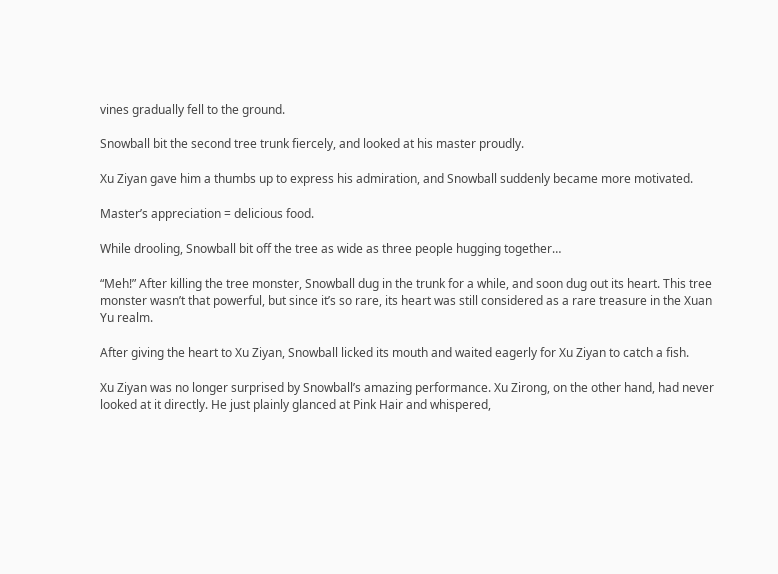vines gradually fell to the ground.

Snowball bit the second tree trunk fiercely, and looked at his master proudly.

Xu Ziyan gave him a thumbs up to express his admiration, and Snowball suddenly became more motivated.

Master’s appreciation = delicious food.

While drooling, Snowball bit off the tree as wide as three people hugging together…

“Meh!” After killing the tree monster, Snowball dug in the trunk for a while, and soon dug out its heart. This tree monster wasn’t that powerful, but since it’s so rare, its heart was still considered as a rare treasure in the Xuan Yu realm.

After giving the heart to Xu Ziyan, Snowball licked its mouth and waited eagerly for Xu Ziyan to catch a fish.

Xu Ziyan was no longer surprised by Snowball’s amazing performance. Xu Zirong, on the other hand, had never looked at it directly. He just plainly glanced at Pink Hair and whispered,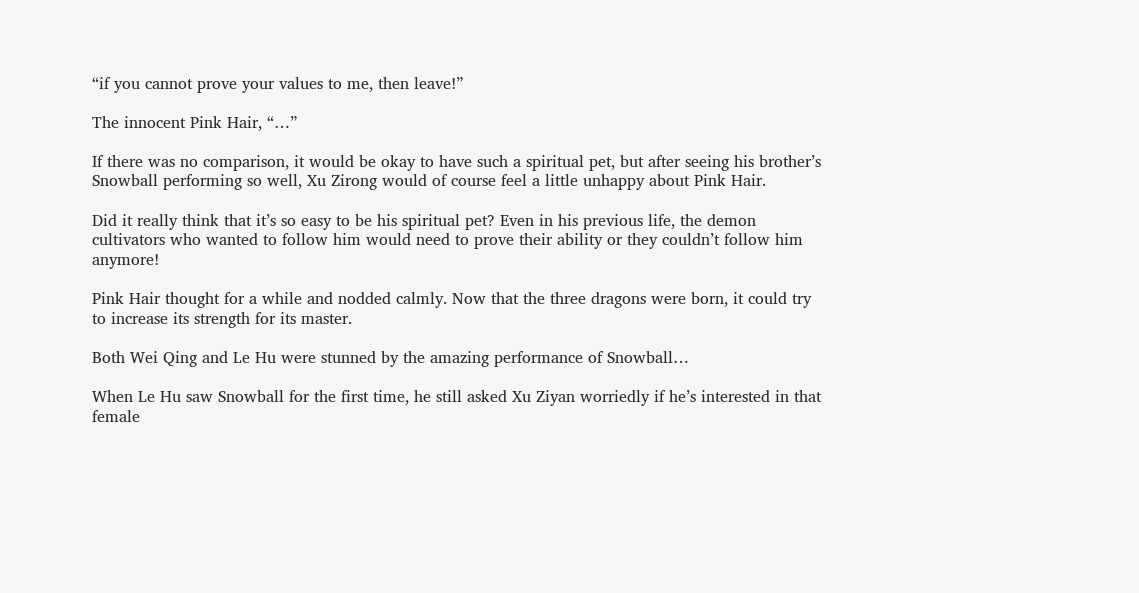“if you cannot prove your values to me, then leave!”

The innocent Pink Hair, “…”

If there was no comparison, it would be okay to have such a spiritual pet, but after seeing his brother’s Snowball performing so well, Xu Zirong would of course feel a little unhappy about Pink Hair.

Did it really think that it’s so easy to be his spiritual pet? Even in his previous life, the demon cultivators who wanted to follow him would need to prove their ability or they couldn’t follow him anymore!

Pink Hair thought for a while and nodded calmly. Now that the three dragons were born, it could try to increase its strength for its master.

Both Wei Qing and Le Hu were stunned by the amazing performance of Snowball…

When Le Hu saw Snowball for the first time, he still asked Xu Ziyan worriedly if he’s interested in that female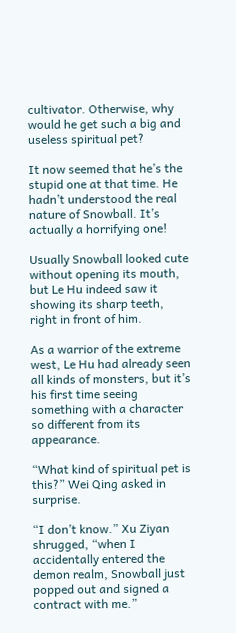cultivator. Otherwise, why would he get such a big and useless spiritual pet?

It now seemed that he’s the stupid one at that time. He hadn’t understood the real nature of Snowball. It’s actually a horrifying one!

Usually Snowball looked cute without opening its mouth, but Le Hu indeed saw it showing its sharp teeth, right in front of him.

As a warrior of the extreme west, Le Hu had already seen all kinds of monsters, but it’s his first time seeing something with a character so different from its appearance.

“What kind of spiritual pet is this?” Wei Qing asked in surprise.

“I don’t know.” Xu Ziyan shrugged, “when I accidentally entered the demon realm, Snowball just popped out and signed a contract with me.”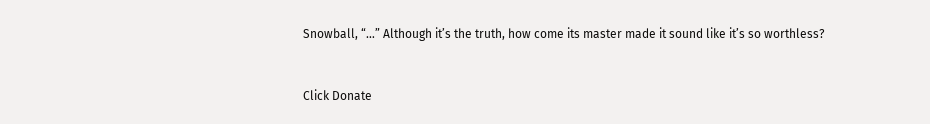Snowball, “…” Although it’s the truth, how come its master made it sound like it’s so worthless?


Click Donate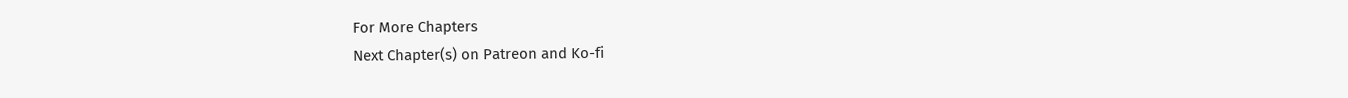For More Chapters
Next Chapter(s) on Patreon and Ko-fi